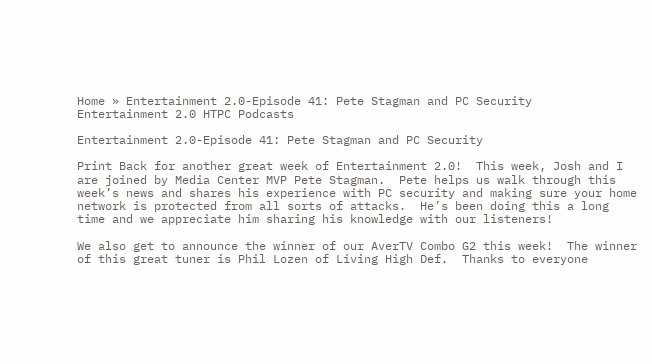Home » Entertainment 2.0-Episode 41: Pete Stagman and PC Security
Entertainment 2.0 HTPC Podcasts

Entertainment 2.0-Episode 41: Pete Stagman and PC Security

Print Back for another great week of Entertainment 2.0!  This week, Josh and I are joined by Media Center MVP Pete Stagman.  Pete helps us walk through this week’s news and shares his experience with PC security and making sure your home network is protected from all sorts of attacks.  He’s been doing this a long time and we appreciate him sharing his knowledge with our listeners!

We also get to announce the winner of our AverTV Combo G2 this week!  The winner of this great tuner is Phil Lozen of Living High Def.  Thanks to everyone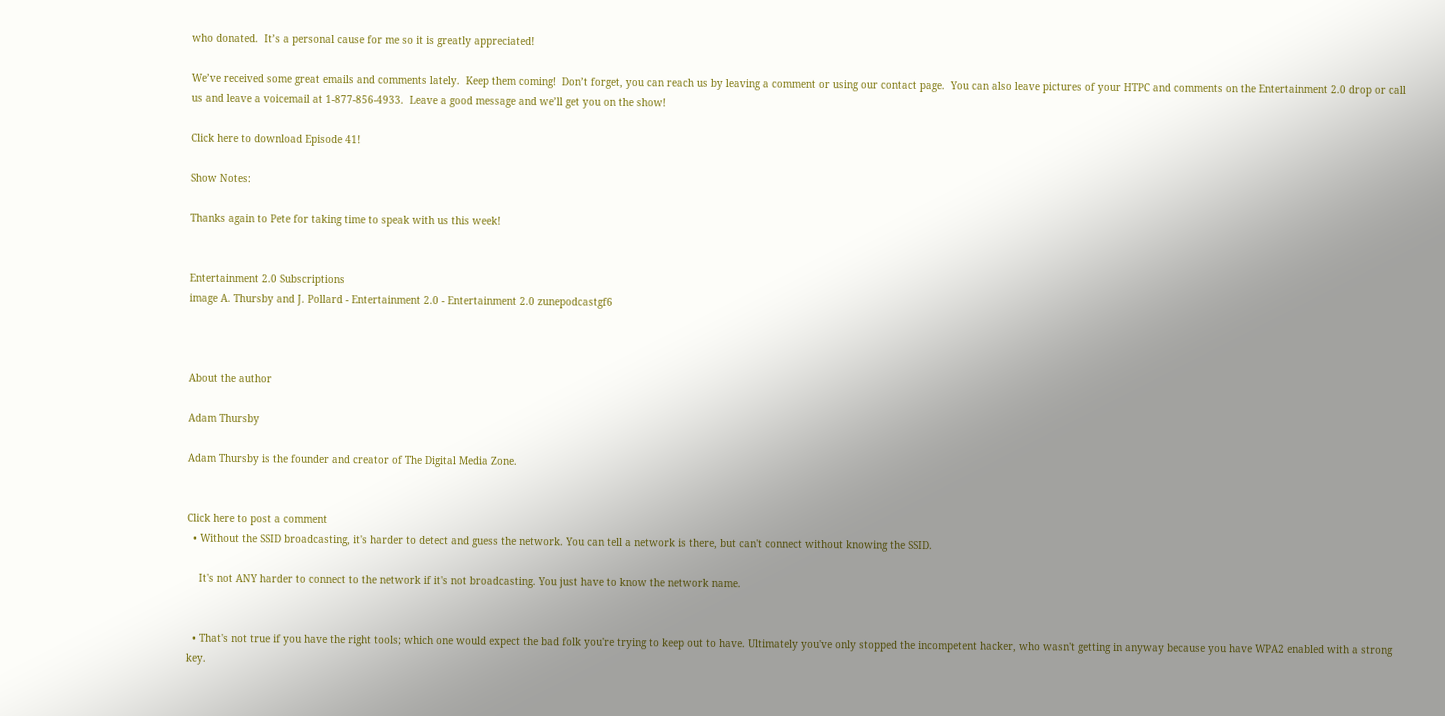who donated.  It’s a personal cause for me so it is greatly appreciated!

We’ve received some great emails and comments lately.  Keep them coming!  Don’t forget, you can reach us by leaving a comment or using our contact page.  You can also leave pictures of your HTPC and comments on the Entertainment 2.0 drop or call us and leave a voicemail at 1-877-856-4933.  Leave a good message and we’ll get you on the show!

Click here to download Episode 41!

Show Notes:

Thanks again to Pete for taking time to speak with us this week!


Entertainment 2.0 Subscriptions
image A. Thursby and J. Pollard - Entertainment 2.0 - Entertainment 2.0 zunepodcastgf6



About the author

Adam Thursby

Adam Thursby is the founder and creator of The Digital Media Zone.


Click here to post a comment
  • Without the SSID broadcasting, it's harder to detect and guess the network. You can tell a network is there, but can't connect without knowing the SSID.

    It's not ANY harder to connect to the network if it's not broadcasting. You just have to know the network name.


  • That's not true if you have the right tools; which one would expect the bad folk you're trying to keep out to have. Ultimately you've only stopped the incompetent hacker, who wasn't getting in anyway because you have WPA2 enabled with a strong key.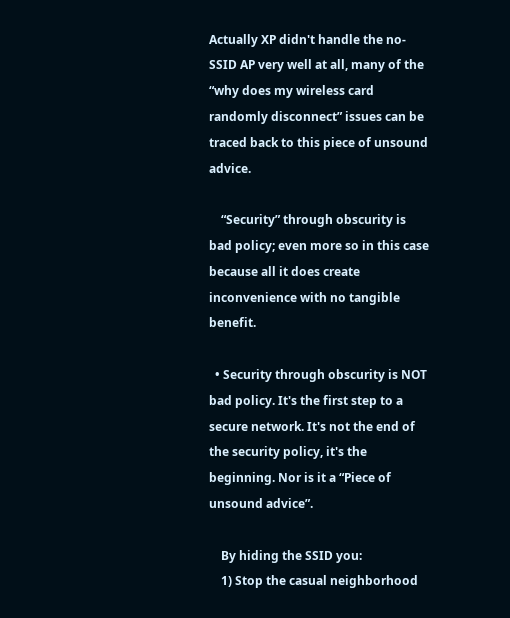Actually XP didn't handle the no-SSID AP very well at all, many of the “why does my wireless card randomly disconnect” issues can be traced back to this piece of unsound advice.

    “Security” through obscurity is bad policy; even more so in this case because all it does create inconvenience with no tangible benefit.

  • Security through obscurity is NOT bad policy. It's the first step to a secure network. It's not the end of the security policy, it's the beginning. Nor is it a “Piece of unsound advice”.

    By hiding the SSID you:
    1) Stop the casual neighborhood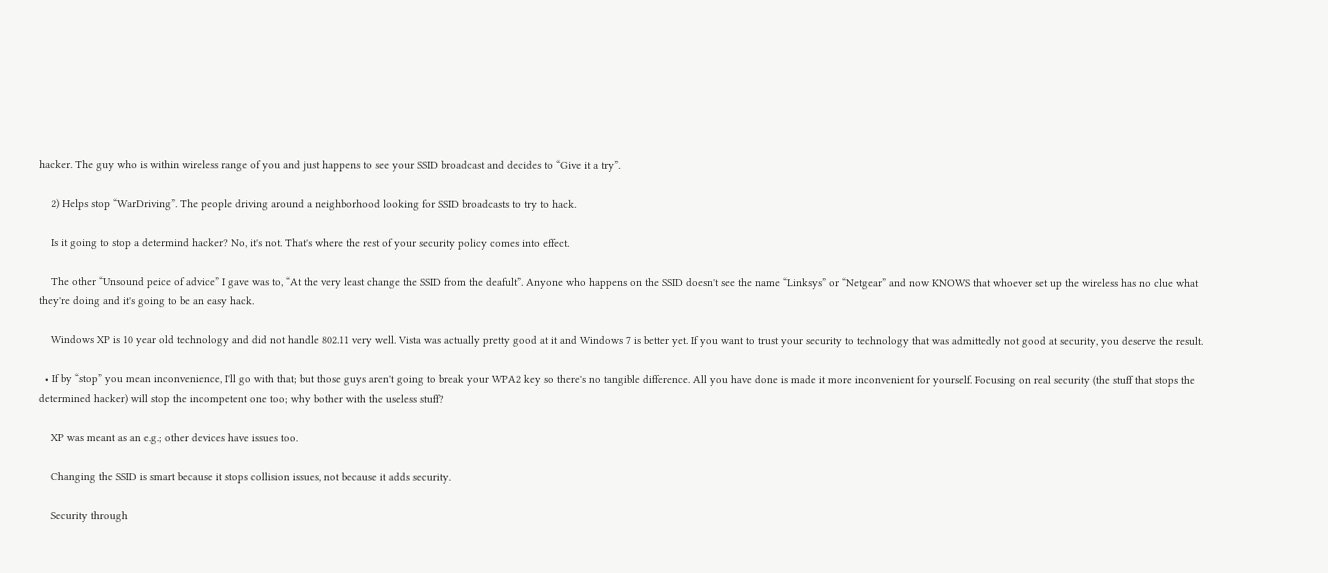hacker. The guy who is within wireless range of you and just happens to see your SSID broadcast and decides to “Give it a try”.

    2) Helps stop “WarDriving”. The people driving around a neighborhood looking for SSID broadcasts to try to hack.

    Is it going to stop a determind hacker? No, it's not. That's where the rest of your security policy comes into effect.

    The other “Unsound peice of advice” I gave was to, “At the very least change the SSID from the deafult”. Anyone who happens on the SSID doesn't see the name “Linksys” or “Netgear” and now KNOWS that whoever set up the wireless has no clue what they're doing and it's going to be an easy hack.

    Windows XP is 10 year old technology and did not handle 802.11 very well. Vista was actually pretty good at it and Windows 7 is better yet. If you want to trust your security to technology that was admittedly not good at security, you deserve the result.

  • If by “stop” you mean inconvenience, I'll go with that; but those guys aren't going to break your WPA2 key so there's no tangible difference. All you have done is made it more inconvenient for yourself. Focusing on real security (the stuff that stops the determined hacker) will stop the incompetent one too; why bother with the useless stuff?

    XP was meant as an e.g.; other devices have issues too.

    Changing the SSID is smart because it stops collision issues, not because it adds security.

    Security through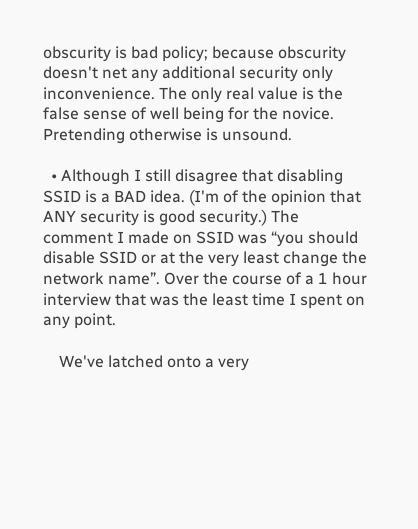obscurity is bad policy; because obscurity doesn't net any additional security only inconvenience. The only real value is the false sense of well being for the novice. Pretending otherwise is unsound.

  • Although I still disagree that disabling SSID is a BAD idea. (I'm of the opinion that ANY security is good security.) The comment I made on SSID was “you should disable SSID or at the very least change the network name”. Over the course of a 1 hour interview that was the least time I spent on any point.

    We've latched onto a very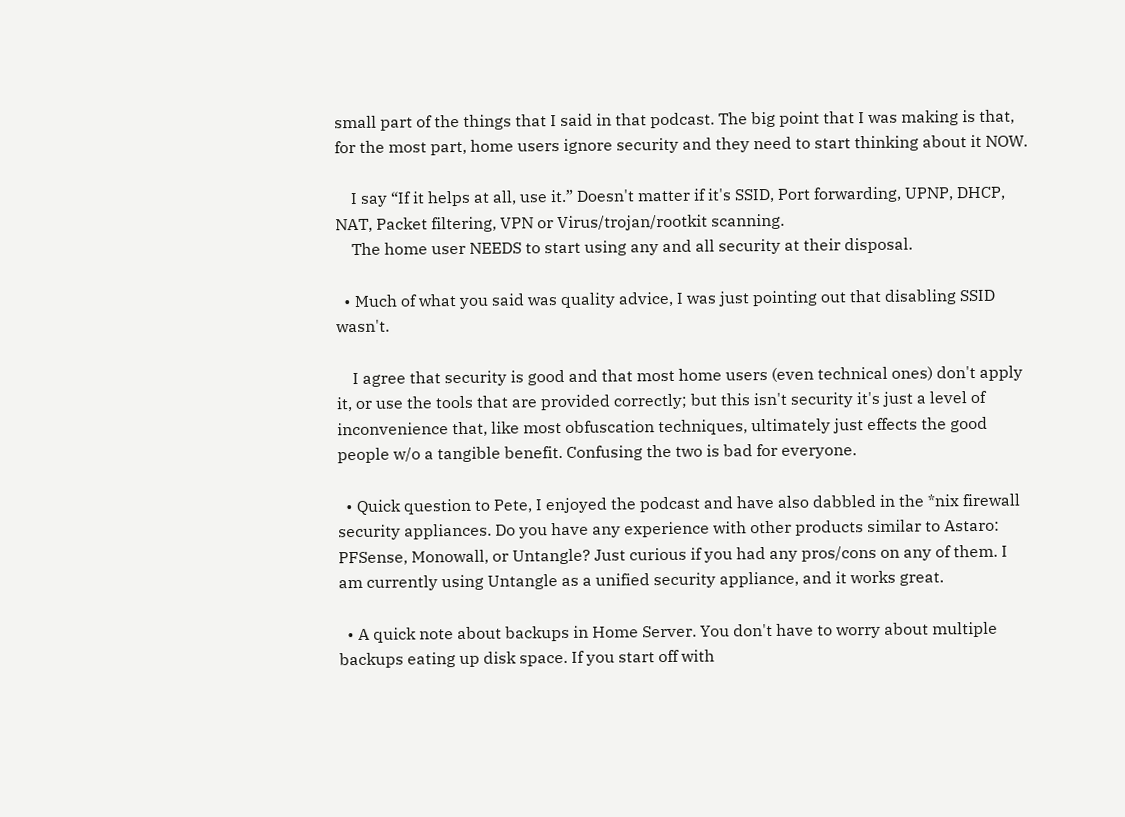small part of the things that I said in that podcast. The big point that I was making is that, for the most part, home users ignore security and they need to start thinking about it NOW.

    I say “If it helps at all, use it.” Doesn't matter if it's SSID, Port forwarding, UPNP, DHCP, NAT, Packet filtering, VPN or Virus/trojan/rootkit scanning.
    The home user NEEDS to start using any and all security at their disposal.

  • Much of what you said was quality advice, I was just pointing out that disabling SSID wasn't.

    I agree that security is good and that most home users (even technical ones) don't apply it, or use the tools that are provided correctly; but this isn't security it's just a level of inconvenience that, like most obfuscation techniques, ultimately just effects the good people w/o a tangible benefit. Confusing the two is bad for everyone.

  • Quick question to Pete, I enjoyed the podcast and have also dabbled in the *nix firewall security appliances. Do you have any experience with other products similar to Astaro: PFSense, Monowall, or Untangle? Just curious if you had any pros/cons on any of them. I am currently using Untangle as a unified security appliance, and it works great.

  • A quick note about backups in Home Server. You don't have to worry about multiple backups eating up disk space. If you start off with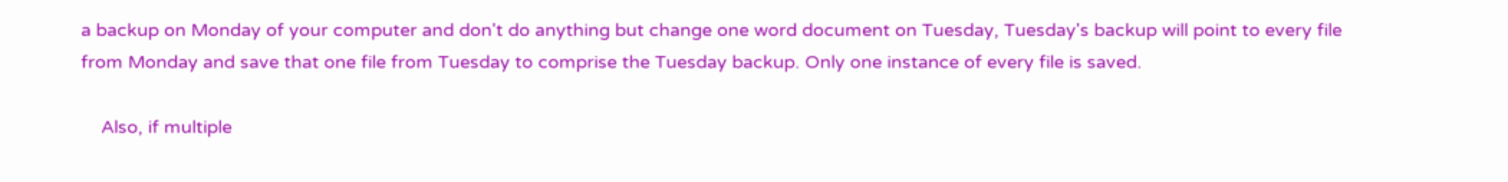a backup on Monday of your computer and don't do anything but change one word document on Tuesday, Tuesday's backup will point to every file from Monday and save that one file from Tuesday to comprise the Tuesday backup. Only one instance of every file is saved.

    Also, if multiple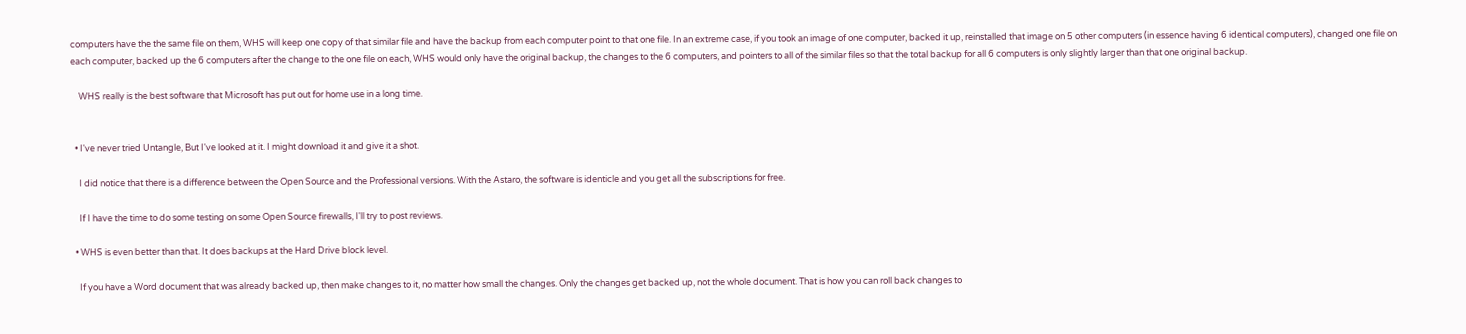computers have the the same file on them, WHS will keep one copy of that similar file and have the backup from each computer point to that one file. In an extreme case, if you took an image of one computer, backed it up, reinstalled that image on 5 other computers (in essence having 6 identical computers), changed one file on each computer, backed up the 6 computers after the change to the one file on each, WHS would only have the original backup, the changes to the 6 computers, and pointers to all of the similar files so that the total backup for all 6 computers is only slightly larger than that one original backup.

    WHS really is the best software that Microsoft has put out for home use in a long time.


  • I've never tried Untangle, But I've looked at it. I might download it and give it a shot.

    I did notice that there is a difference between the Open Source and the Professional versions. With the Astaro, the software is identicle and you get all the subscriptions for free.

    If I have the time to do some testing on some Open Source firewalls, I'll try to post reviews.

  • WHS is even better than that. It does backups at the Hard Drive block level.

    If you have a Word document that was already backed up, then make changes to it, no matter how small the changes. Only the changes get backed up, not the whole document. That is how you can roll back changes to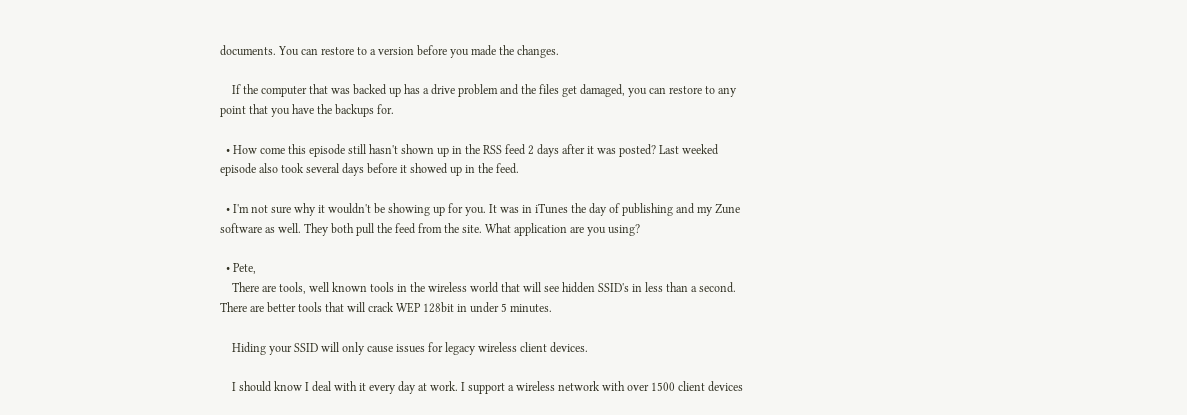documents. You can restore to a version before you made the changes.

    If the computer that was backed up has a drive problem and the files get damaged, you can restore to any point that you have the backups for.

  • How come this episode still hasn't shown up in the RSS feed 2 days after it was posted? Last weeked episode also took several days before it showed up in the feed.

  • I'm not sure why it wouldn't be showing up for you. It was in iTunes the day of publishing and my Zune software as well. They both pull the feed from the site. What application are you using?

  • Pete,
    There are tools, well known tools in the wireless world that will see hidden SSID's in less than a second. There are better tools that will crack WEP 128bit in under 5 minutes.

    Hiding your SSID will only cause issues for legacy wireless client devices.

    I should know I deal with it every day at work. I support a wireless network with over 1500 client devices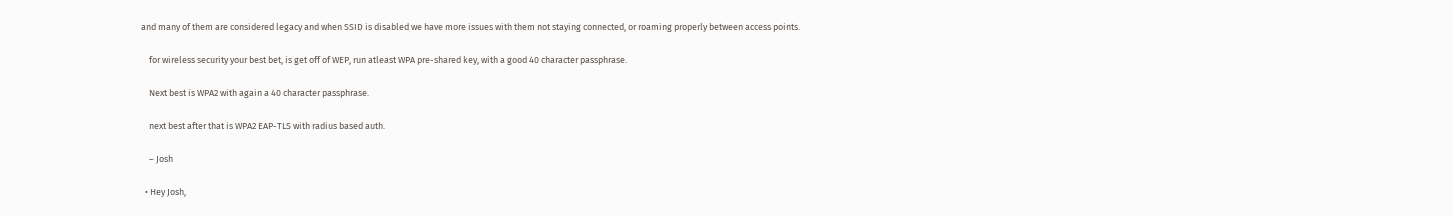and many of them are considered legacy and when SSID is disabled we have more issues with them not staying connected, or roaming properly between access points.

    for wireless security your best bet, is get off of WEP, run atleast WPA pre-shared key, with a good 40 character passphrase.

    Next best is WPA2 with again a 40 character passphrase.

    next best after that is WPA2 EAP-TLS with radius based auth.

    – Josh

  • Hey Josh,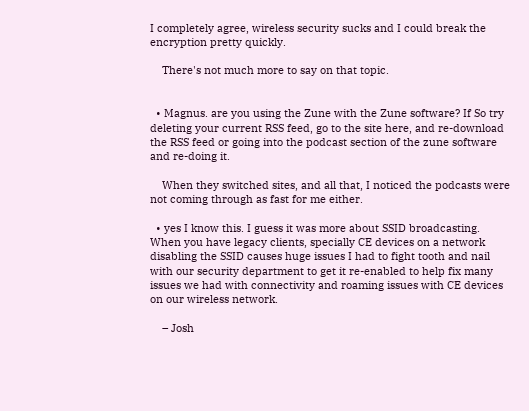I completely agree, wireless security sucks and I could break the encryption pretty quickly.

    There's not much more to say on that topic.


  • Magnus. are you using the Zune with the Zune software? If So try deleting your current RSS feed, go to the site here, and re-download the RSS feed or going into the podcast section of the zune software and re-doing it.

    When they switched sites, and all that, I noticed the podcasts were not coming through as fast for me either.

  • yes I know this. I guess it was more about SSID broadcasting. When you have legacy clients, specially CE devices on a network disabling the SSID causes huge issues I had to fight tooth and nail with our security department to get it re-enabled to help fix many issues we had with connectivity and roaming issues with CE devices on our wireless network.

    – Josh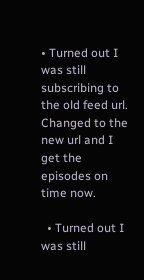• Turned out I was still subscribing to the old feed url. Changed to the new url and I get the episodes on time now.

  • Turned out I was still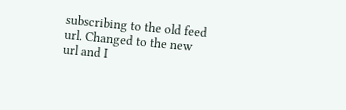subscribing to the old feed url. Changed to the new url and I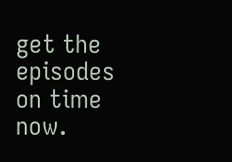get the episodes on time now.